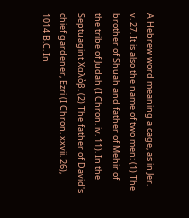A Hebrew word meaning a cage, as in Jer. v. 27. It is also the name of two men: (1) The brother of Shuah and father of Mehir of the tribe of Judah (I Chron. iv. 11). In the Septuagint Χαλὸβ. (2) The father of David's chief gardener, Ezri (I Chron. xxvii. 26), 1014 B.C. In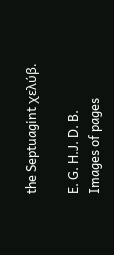the Septuagint χελύβ.

E. G. H.J. D. B.
Images of pages